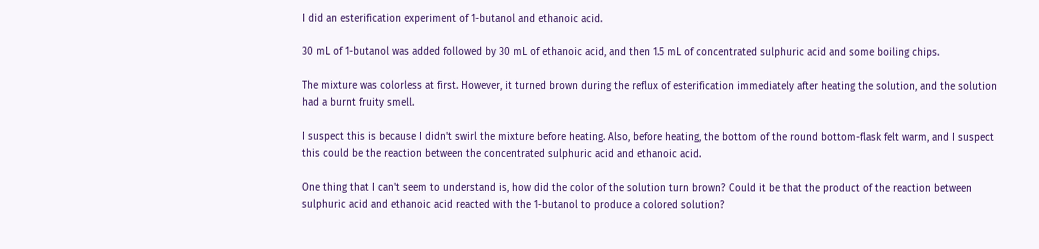I did an esterification experiment of 1-butanol and ethanoic acid.

30 mL of 1-butanol was added followed by 30 mL of ethanoic acid, and then 1.5 mL of concentrated sulphuric acid and some boiling chips.

The mixture was colorless at first. However, it turned brown during the reflux of esterification immediately after heating the solution, and the solution had a burnt fruity smell.

I suspect this is because I didn't swirl the mixture before heating. Also, before heating, the bottom of the round bottom-flask felt warm, and I suspect this could be the reaction between the concentrated sulphuric acid and ethanoic acid.

One thing that I can't seem to understand is, how did the color of the solution turn brown? Could it be that the product of the reaction between sulphuric acid and ethanoic acid reacted with the 1-butanol to produce a colored solution?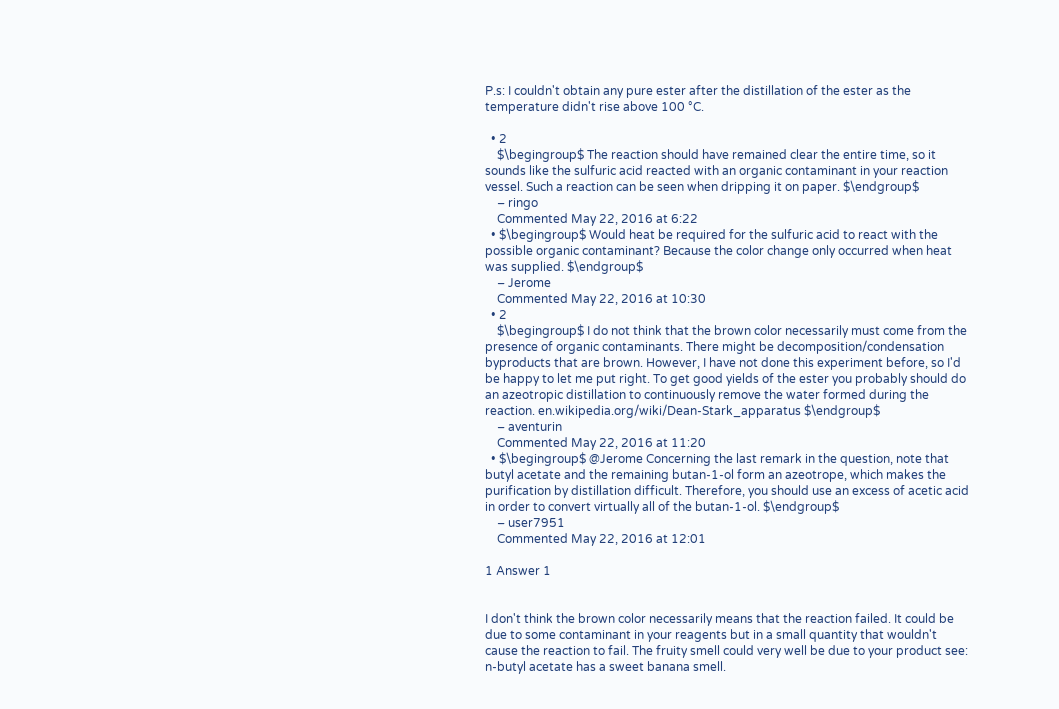P.s: I couldn't obtain any pure ester after the distillation of the ester as the temperature didn't rise above 100 °C.

  • 2
    $\begingroup$ The reaction should have remained clear the entire time, so it sounds like the sulfuric acid reacted with an organic contaminant in your reaction vessel. Such a reaction can be seen when dripping it on paper. $\endgroup$
    – ringo
    Commented May 22, 2016 at 6:22
  • $\begingroup$ Would heat be required for the sulfuric acid to react with the possible organic contaminant? Because the color change only occurred when heat was supplied. $\endgroup$
    – Jerome
    Commented May 22, 2016 at 10:30
  • 2
    $\begingroup$ I do not think that the brown color necessarily must come from the presence of organic contaminants. There might be decomposition/condensation byproducts that are brown. However, I have not done this experiment before, so I'd be happy to let me put right. To get good yields of the ester you probably should do an azeotropic distillation to continuously remove the water formed during the reaction. en.wikipedia.org/wiki/Dean-Stark_apparatus $\endgroup$
    – aventurin
    Commented May 22, 2016 at 11:20
  • $\begingroup$ @Jerome Concerning the last remark in the question, note that butyl acetate and the remaining butan-1-ol form an azeotrope, which makes the purification by distillation difficult. Therefore, you should use an excess of acetic acid in order to convert virtually all of the butan-1-ol. $\endgroup$
    – user7951
    Commented May 22, 2016 at 12:01

1 Answer 1


I don't think the brown color necessarily means that the reaction failed. It could be due to some contaminant in your reagents but in a small quantity that wouldn't cause the reaction to fail. The fruity smell could very well be due to your product see: n-butyl acetate has a sweet banana smell.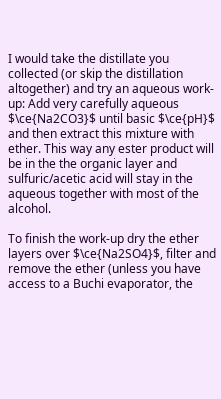I would take the distillate you collected (or skip the distillation altogether) and try an aqueous work-up: Add very carefully aqueous $\ce{Na2CO3}$ until basic $\ce{pH}$ and then extract this mixture with ether. This way any ester product will be in the the organic layer and sulfuric/acetic acid will stay in the aqueous together with most of the alcohol.

To finish the work-up dry the ether layers over $\ce{Na2SO4}$, filter and remove the ether (unless you have access to a Buchi evaporator, the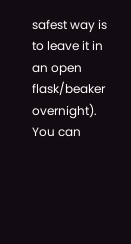safest way is to leave it in an open flask/beaker overnight). You can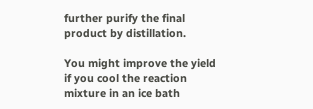further purify the final product by distillation.

You might improve the yield if you cool the reaction mixture in an ice bath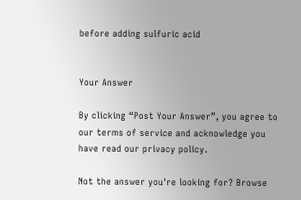before adding sulfuric acid


Your Answer

By clicking “Post Your Answer”, you agree to our terms of service and acknowledge you have read our privacy policy.

Not the answer you're looking for? Browse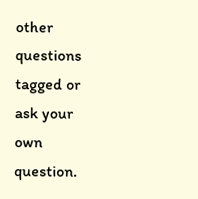other questions tagged or ask your own question.